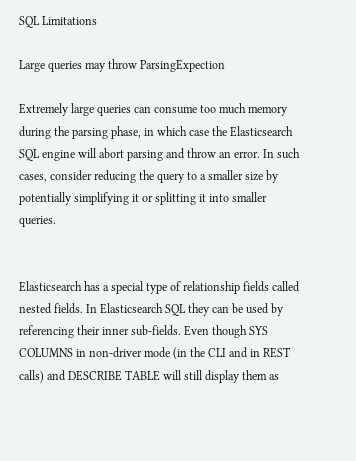SQL Limitations

Large queries may throw ParsingExpection

Extremely large queries can consume too much memory during the parsing phase, in which case the Elasticsearch SQL engine will abort parsing and throw an error. In such cases, consider reducing the query to a smaller size by potentially simplifying it or splitting it into smaller queries.


Elasticsearch has a special type of relationship fields called nested fields. In Elasticsearch SQL they can be used by referencing their inner sub-fields. Even though SYS COLUMNS in non-driver mode (in the CLI and in REST calls) and DESCRIBE TABLE will still display them as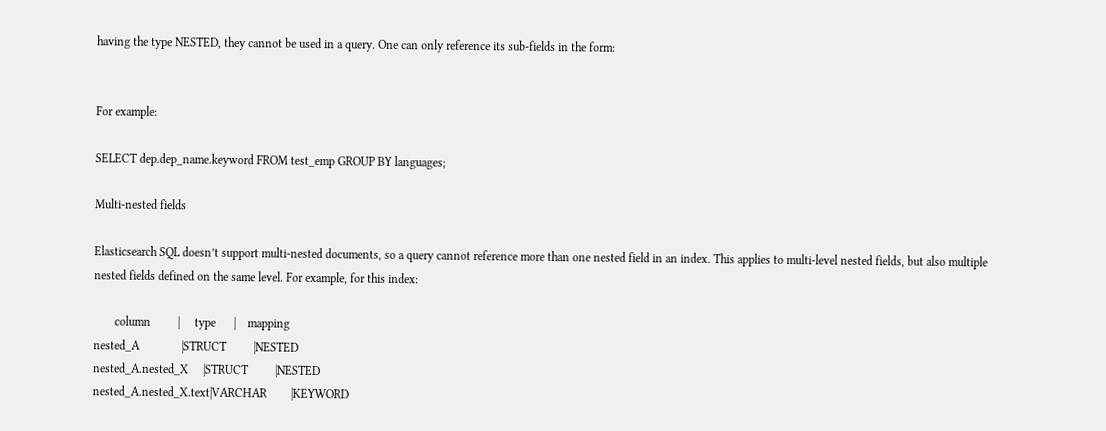having the type NESTED, they cannot be used in a query. One can only reference its sub-fields in the form:


For example:

SELECT dep.dep_name.keyword FROM test_emp GROUP BY languages;

Multi-nested fields

Elasticsearch SQL doesn’t support multi-nested documents, so a query cannot reference more than one nested field in an index. This applies to multi-level nested fields, but also multiple nested fields defined on the same level. For example, for this index:

       column         |     type      |    mapping
nested_A              |STRUCT         |NESTED
nested_A.nested_X     |STRUCT         |NESTED
nested_A.nested_X.text|VARCHAR        |KEYWORD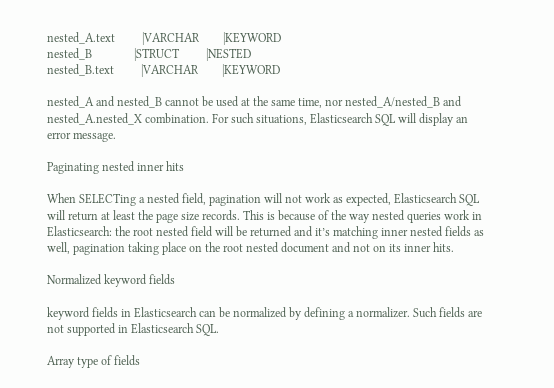nested_A.text         |VARCHAR        |KEYWORD
nested_B              |STRUCT         |NESTED
nested_B.text         |VARCHAR        |KEYWORD

nested_A and nested_B cannot be used at the same time, nor nested_A/nested_B and nested_A.nested_X combination. For such situations, Elasticsearch SQL will display an error message.

Paginating nested inner hits

When SELECTing a nested field, pagination will not work as expected, Elasticsearch SQL will return at least the page size records. This is because of the way nested queries work in Elasticsearch: the root nested field will be returned and it’s matching inner nested fields as well, pagination taking place on the root nested document and not on its inner hits.

Normalized keyword fields

keyword fields in Elasticsearch can be normalized by defining a normalizer. Such fields are not supported in Elasticsearch SQL.

Array type of fields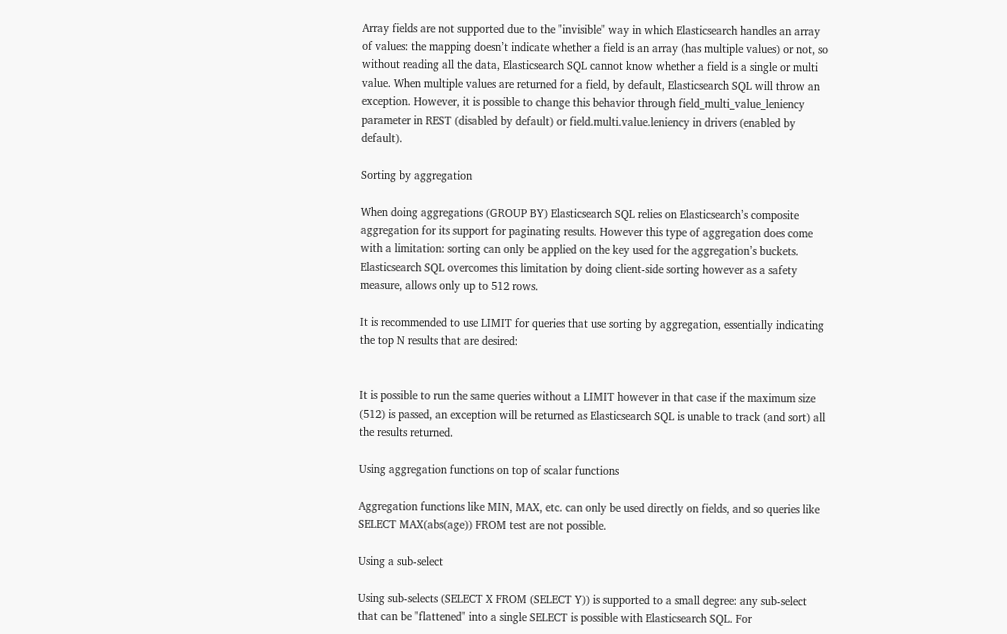Array fields are not supported due to the "invisible" way in which Elasticsearch handles an array of values: the mapping doesn’t indicate whether a field is an array (has multiple values) or not, so without reading all the data, Elasticsearch SQL cannot know whether a field is a single or multi value. When multiple values are returned for a field, by default, Elasticsearch SQL will throw an exception. However, it is possible to change this behavior through field_multi_value_leniency parameter in REST (disabled by default) or field.multi.value.leniency in drivers (enabled by default).

Sorting by aggregation

When doing aggregations (GROUP BY) Elasticsearch SQL relies on Elasticsearch’s composite aggregation for its support for paginating results. However this type of aggregation does come with a limitation: sorting can only be applied on the key used for the aggregation’s buckets. Elasticsearch SQL overcomes this limitation by doing client-side sorting however as a safety measure, allows only up to 512 rows.

It is recommended to use LIMIT for queries that use sorting by aggregation, essentially indicating the top N results that are desired:


It is possible to run the same queries without a LIMIT however in that case if the maximum size (512) is passed, an exception will be returned as Elasticsearch SQL is unable to track (and sort) all the results returned.

Using aggregation functions on top of scalar functions

Aggregation functions like MIN, MAX, etc. can only be used directly on fields, and so queries like SELECT MAX(abs(age)) FROM test are not possible.

Using a sub-select

Using sub-selects (SELECT X FROM (SELECT Y)) is supported to a small degree: any sub-select that can be "flattened" into a single SELECT is possible with Elasticsearch SQL. For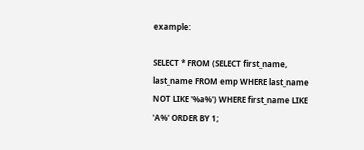example:

SELECT * FROM (SELECT first_name, last_name FROM emp WHERE last_name NOT LIKE '%a%') WHERE first_name LIKE 'A%' ORDER BY 1;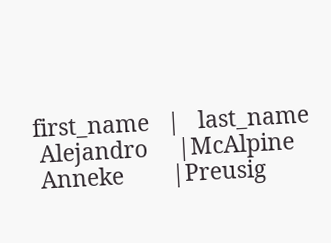first_name   |   last_name
 Alejandro     |McAlpine
 Anneke        |Preusig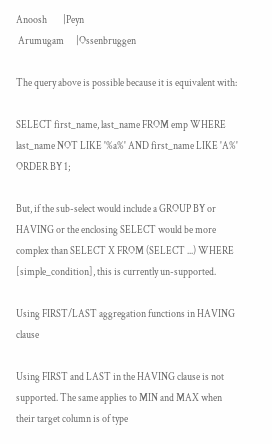Anoosh        |Peyn
 Arumugam      |Ossenbruggen

The query above is possible because it is equivalent with:

SELECT first_name, last_name FROM emp WHERE last_name NOT LIKE '%a%' AND first_name LIKE 'A%' ORDER BY 1;

But, if the sub-select would include a GROUP BY or HAVING or the enclosing SELECT would be more complex than SELECT X FROM (SELECT ...) WHERE [simple_condition], this is currently un-supported.

Using FIRST/LAST aggregation functions in HAVING clause

Using FIRST and LAST in the HAVING clause is not supported. The same applies to MIN and MAX when their target column is of type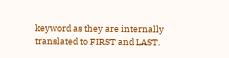keyword as they are internally translated to FIRST and LAST.